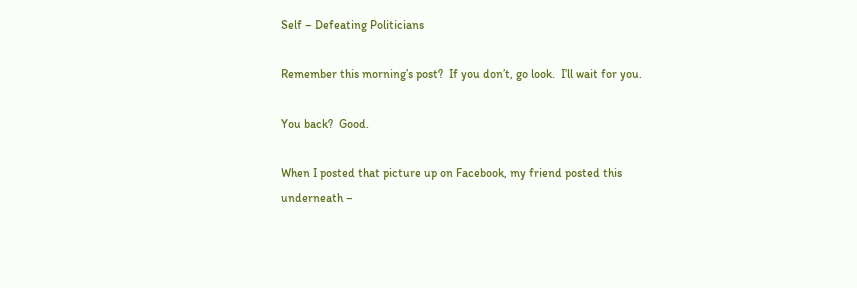Self – Defeating Politicians

Remember this morning’s post?  If you don’t, go look.  I’ll wait for you.

You back?  Good.

When I posted that picture up on Facebook, my friend posted this underneath –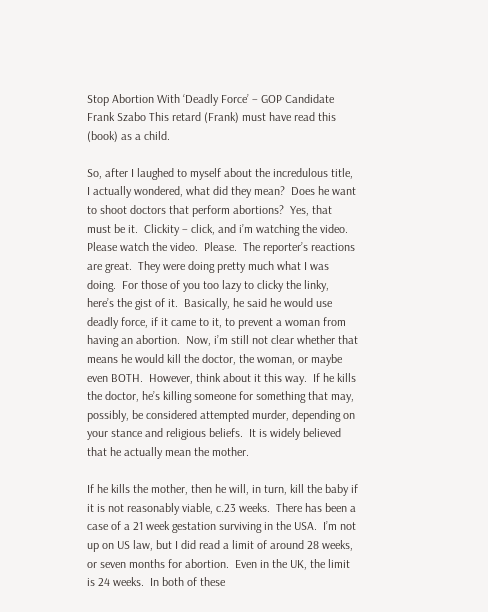Stop Abortion With ‘Deadly Force’ – GOP Candidate Frank Szabo This retard (Frank) must have read this (book) as a child.

So, after I laughed to myself about the incredulous title, I actually wondered, what did they mean?  Does he want to shoot doctors that perform abortions?  Yes, that must be it.  Clickity – click, and i’m watching the video.
Please watch the video.  Please.  The reporter’s reactions are great.  They were doing pretty much what I was doing.  For those of you too lazy to clicky the linky, here’s the gist of it.  Basically, he said he would use deadly force, if it came to it, to prevent a woman from having an abortion.  Now, i’m still not clear whether that means he would kill the doctor, the woman, or maybe even BOTH.  However, think about it this way.  If he kills the doctor, he’s killing someone for something that may, possibly, be considered attempted murder, depending on your stance and religious beliefs.  It is widely believed that he actually mean the mother.

If he kills the mother, then he will, in turn, kill the baby if it is not reasonably viable, c.23 weeks.  There has been a case of a 21 week gestation surviving in the USA.  I’m not up on US law, but I did read a limit of around 28 weeks, or seven months for abortion.  Even in the UK, the limit is 24 weeks.  In both of these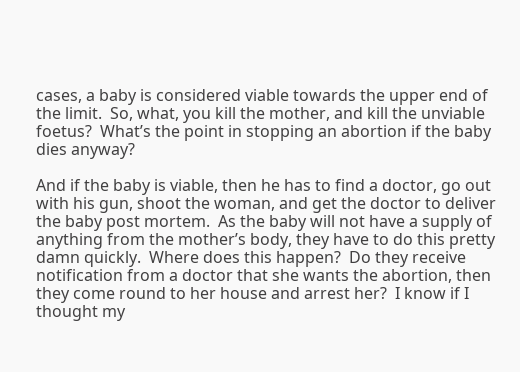cases, a baby is considered viable towards the upper end of the limit.  So, what, you kill the mother, and kill the unviable foetus?  What’s the point in stopping an abortion if the baby dies anyway?

And if the baby is viable, then he has to find a doctor, go out with his gun, shoot the woman, and get the doctor to deliver the baby post mortem.  As the baby will not have a supply of anything from the mother’s body, they have to do this pretty damn quickly.  Where does this happen?  Do they receive notification from a doctor that she wants the abortion, then they come round to her house and arrest her?  I know if I thought my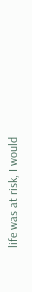life was at risk, I would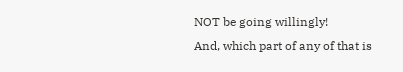NOT be going willingly!
And, which part of any of that is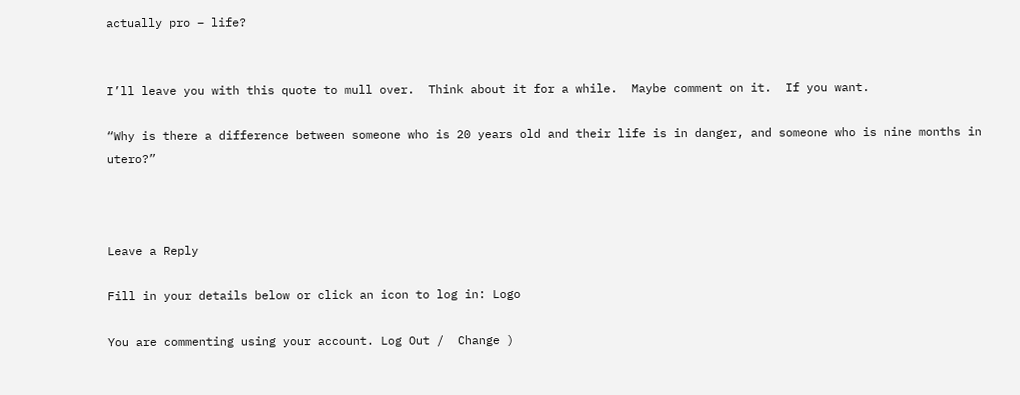actually pro – life?


I’ll leave you with this quote to mull over.  Think about it for a while.  Maybe comment on it.  If you want.

“Why is there a difference between someone who is 20 years old and their life is in danger, and someone who is nine months in utero?”



Leave a Reply

Fill in your details below or click an icon to log in: Logo

You are commenting using your account. Log Out /  Change )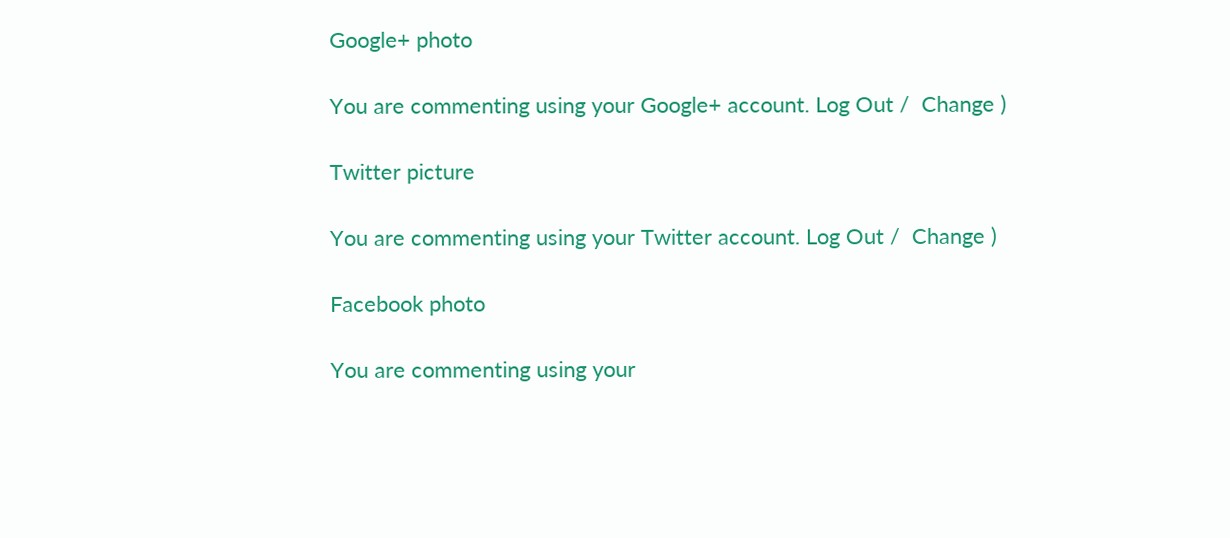Google+ photo

You are commenting using your Google+ account. Log Out /  Change )

Twitter picture

You are commenting using your Twitter account. Log Out /  Change )

Facebook photo

You are commenting using your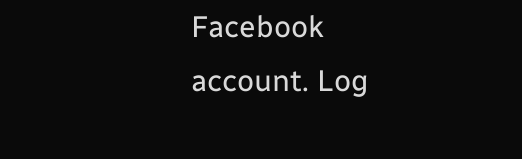Facebook account. Log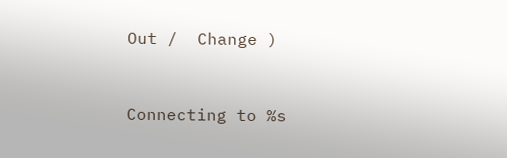Out /  Change )


Connecting to %s